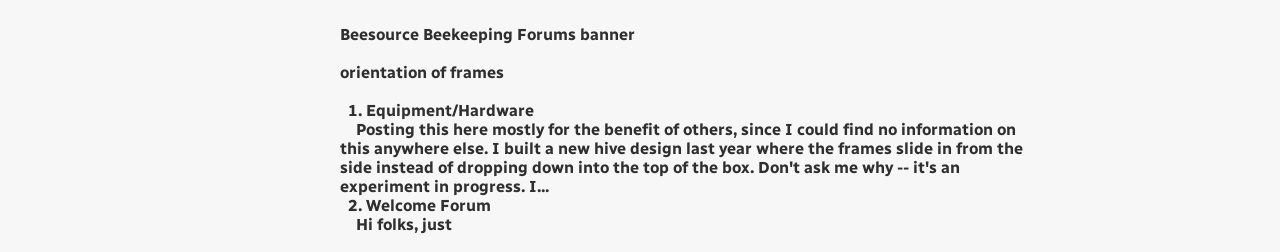Beesource Beekeeping Forums banner

orientation of frames

  1. Equipment/Hardware
    Posting this here mostly for the benefit of others, since I could find no information on this anywhere else. I built a new hive design last year where the frames slide in from the side instead of dropping down into the top of the box. Don't ask me why -- it's an experiment in progress. I...
  2. Welcome Forum
    Hi folks, just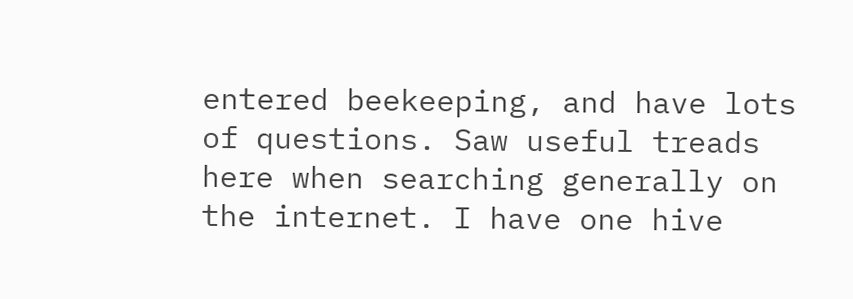entered beekeeping, and have lots of questions. Saw useful treads here when searching generally on the internet. I have one hive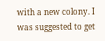with a new colony. I was suggested to get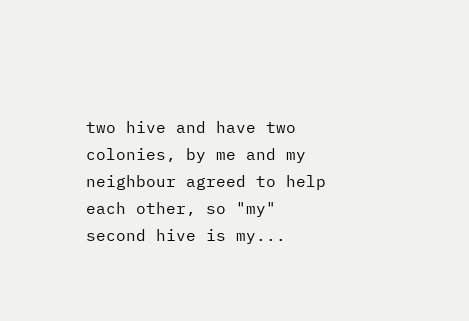two hive and have two colonies, by me and my neighbour agreed to help each other, so "my" second hive is my...